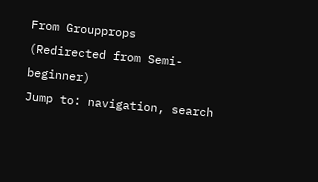From Groupprops
(Redirected from Semi-beginner)
Jump to: navigation, search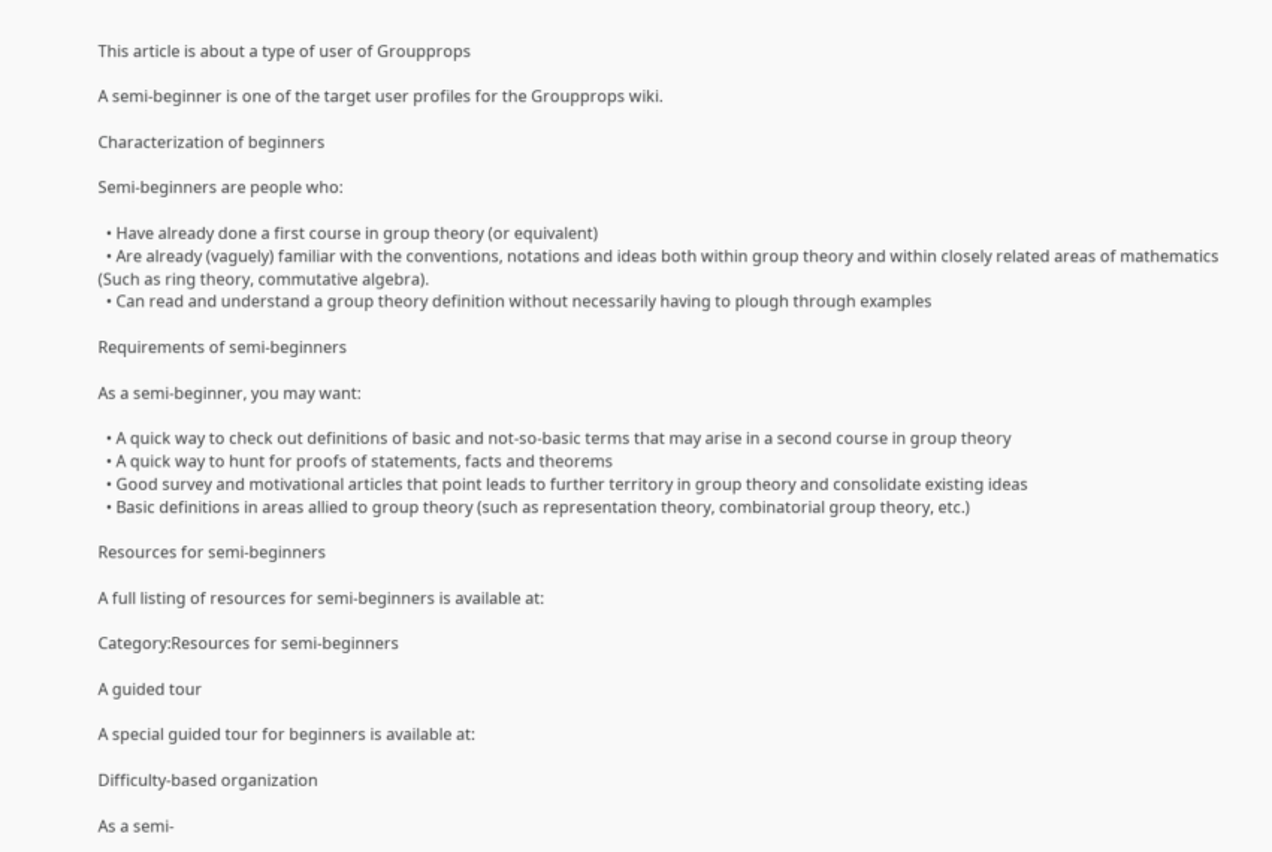This article is about a type of user of Groupprops

A semi-beginner is one of the target user profiles for the Groupprops wiki.

Characterization of beginners

Semi-beginners are people who:

  • Have already done a first course in group theory (or equivalent)
  • Are already (vaguely) familiar with the conventions, notations and ideas both within group theory and within closely related areas of mathematics (Such as ring theory, commutative algebra).
  • Can read and understand a group theory definition without necessarily having to plough through examples

Requirements of semi-beginners

As a semi-beginner, you may want:

  • A quick way to check out definitions of basic and not-so-basic terms that may arise in a second course in group theory
  • A quick way to hunt for proofs of statements, facts and theorems
  • Good survey and motivational articles that point leads to further territory in group theory and consolidate existing ideas
  • Basic definitions in areas allied to group theory (such as representation theory, combinatorial group theory, etc.)

Resources for semi-beginners

A full listing of resources for semi-beginners is available at:

Category:Resources for semi-beginners

A guided tour

A special guided tour for beginners is available at:

Difficulty-based organization

As a semi-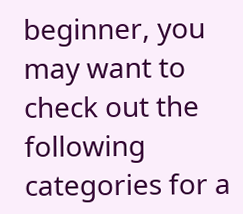beginner, you may want to check out the following categories for a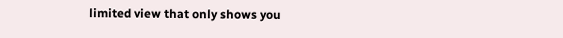limited view that only shows you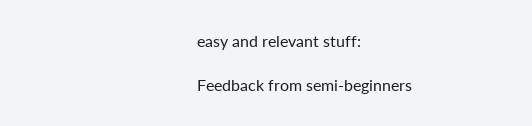easy and relevant stuff:

Feedback from semi-beginners